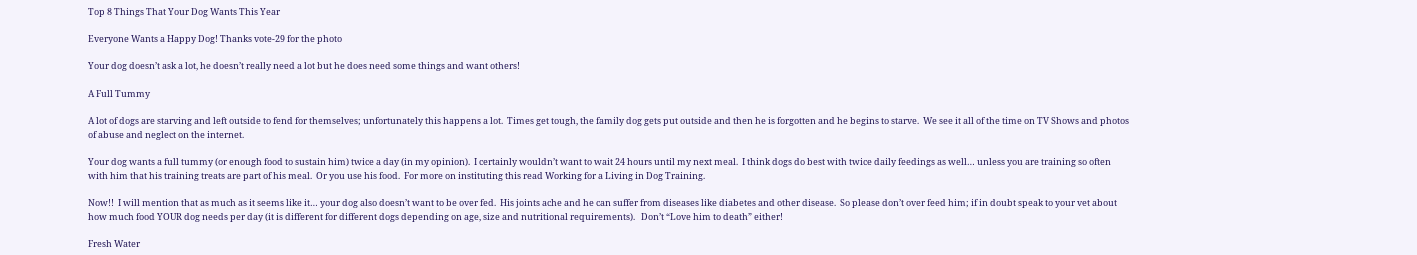Top 8 Things That Your Dog Wants This Year

Everyone Wants a Happy Dog! Thanks vote-29 for the photo

Your dog doesn’t ask a lot, he doesn’t really need a lot but he does need some things and want others!

A Full Tummy

A lot of dogs are starving and left outside to fend for themselves; unfortunately this happens a lot.  Times get tough, the family dog gets put outside and then he is forgotten and he begins to starve.  We see it all of the time on TV Shows and photos of abuse and neglect on the internet.

Your dog wants a full tummy (or enough food to sustain him) twice a day (in my opinion).  I certainly wouldn’t want to wait 24 hours until my next meal.  I think dogs do best with twice daily feedings as well… unless you are training so often with him that his training treats are part of his meal.  Or you use his food.  For more on instituting this read Working for a Living in Dog Training.

Now!!  I will mention that as much as it seems like it… your dog also doesn’t want to be over fed.  His joints ache and he can suffer from diseases like diabetes and other disease.  So please don’t over feed him; if in doubt speak to your vet about how much food YOUR dog needs per day (it is different for different dogs depending on age, size and nutritional requirements).   Don’t “Love him to death” either!

Fresh Water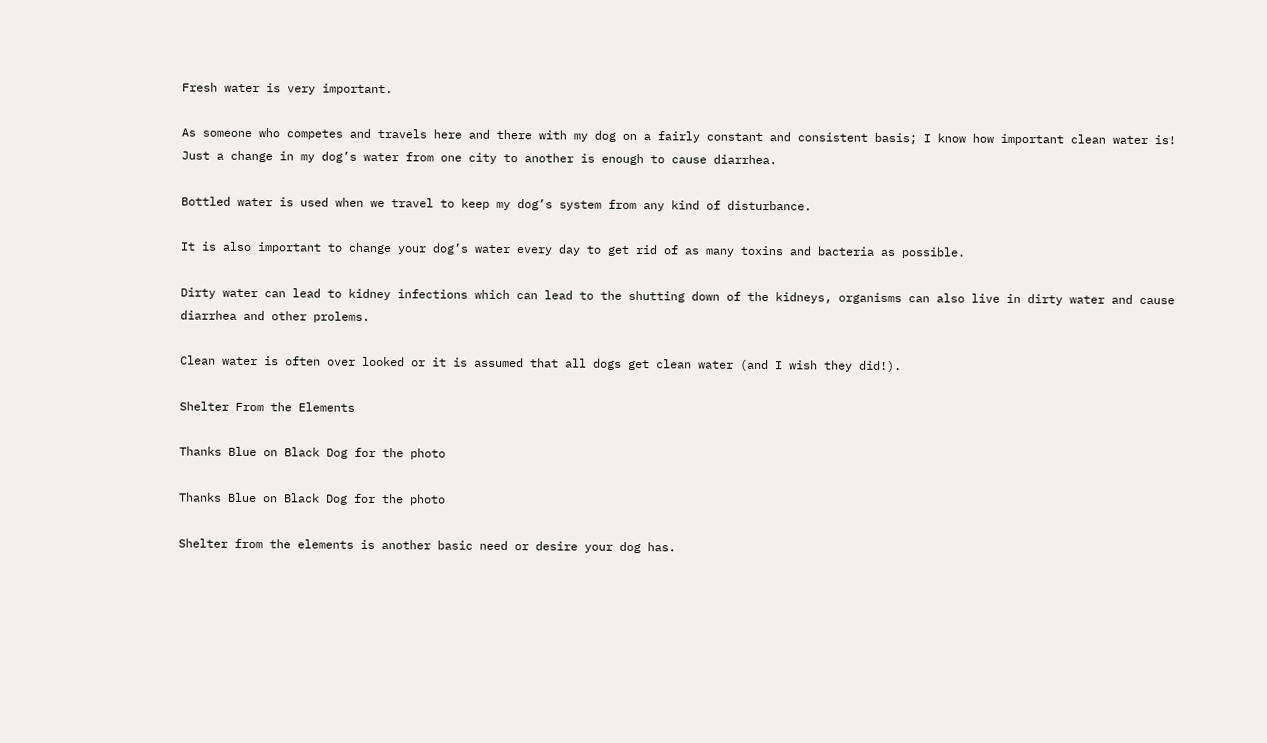Fresh water is very important.

As someone who competes and travels here and there with my dog on a fairly constant and consistent basis; I know how important clean water is!  Just a change in my dog’s water from one city to another is enough to cause diarrhea.

Bottled water is used when we travel to keep my dog’s system from any kind of disturbance.

It is also important to change your dog’s water every day to get rid of as many toxins and bacteria as possible.

Dirty water can lead to kidney infections which can lead to the shutting down of the kidneys, organisms can also live in dirty water and cause diarrhea and other prolems.

Clean water is often over looked or it is assumed that all dogs get clean water (and I wish they did!).

Shelter From the Elements

Thanks Blue on Black Dog for the photo

Thanks Blue on Black Dog for the photo

Shelter from the elements is another basic need or desire your dog has.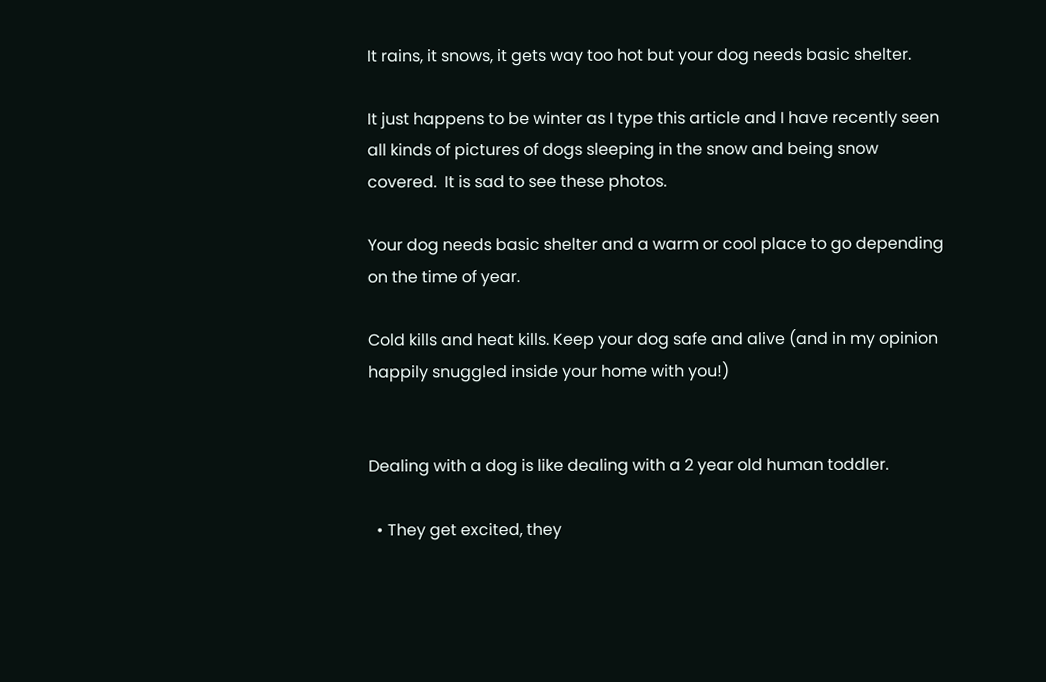It rains, it snows, it gets way too hot but your dog needs basic shelter.

It just happens to be winter as I type this article and I have recently seen all kinds of pictures of dogs sleeping in the snow and being snow covered.  It is sad to see these photos.

Your dog needs basic shelter and a warm or cool place to go depending on the time of year.

Cold kills and heat kills. Keep your dog safe and alive (and in my opinion happily snuggled inside your home with you!)


Dealing with a dog is like dealing with a 2 year old human toddler.

  • They get excited, they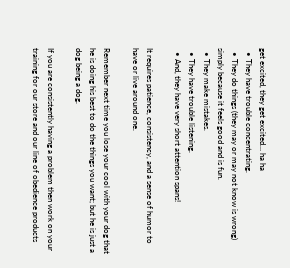get excited, they get excited… ha ha
  • They have trouble concentrating.
  • They do things (they may or may not know is wrong) simply because it feels good and is fun.
  • They make mistakes.
  • They have trouble listening.
  • And, they have very short attention spans!

It requires patience, consistency, and a sense of humor to have or live around one.

Remember next time you lose your cool with your dog that he is doing his best to do the things you want; but he is just a dog being a dog.

If you are consistently having a problem then work on your training for our store and our line of obedience products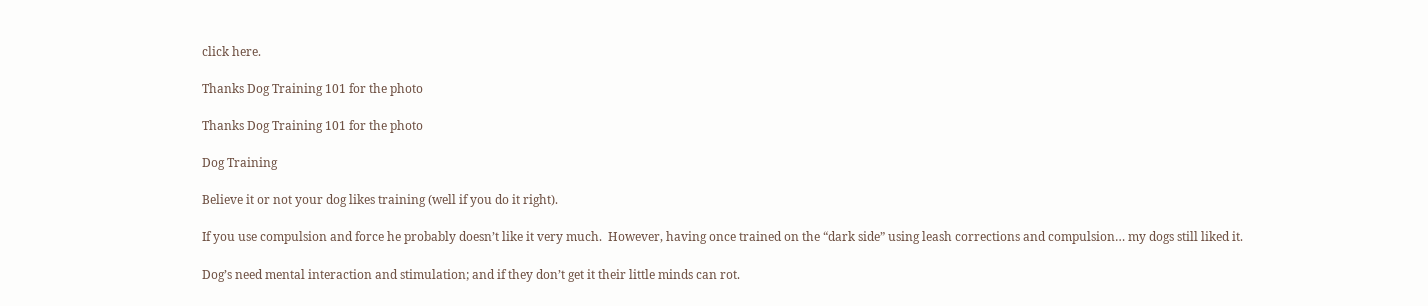click here.

Thanks Dog Training 101 for the photo

Thanks Dog Training 101 for the photo

Dog Training

Believe it or not your dog likes training (well if you do it right).

If you use compulsion and force he probably doesn’t like it very much.  However, having once trained on the “dark side” using leash corrections and compulsion… my dogs still liked it.

Dog’s need mental interaction and stimulation; and if they don’t get it their little minds can rot.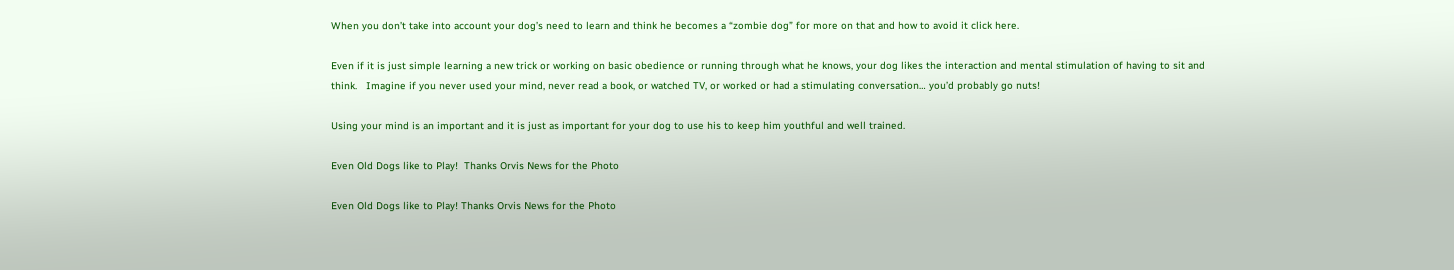When you don’t take into account your dog’s need to learn and think he becomes a “zombie dog” for more on that and how to avoid it click here.

Even if it is just simple learning a new trick or working on basic obedience or running through what he knows, your dog likes the interaction and mental stimulation of having to sit and think.   Imagine if you never used your mind, never read a book, or watched TV, or worked or had a stimulating conversation… you’d probably go nuts!

Using your mind is an important and it is just as important for your dog to use his to keep him youthful and well trained.

Even Old Dogs like to Play!  Thanks Orvis News for the Photo

Even Old Dogs like to Play! Thanks Orvis News for the Photo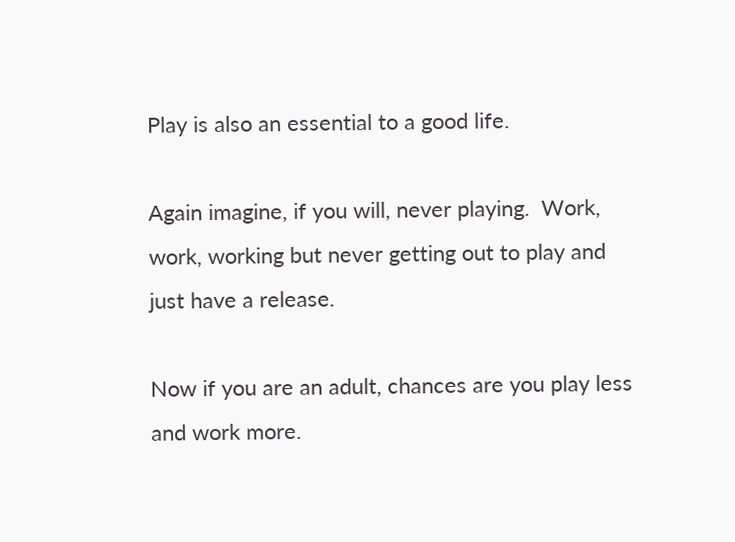Play is also an essential to a good life.

Again imagine, if you will, never playing.  Work, work, working but never getting out to play and just have a release.

Now if you are an adult, chances are you play less and work more.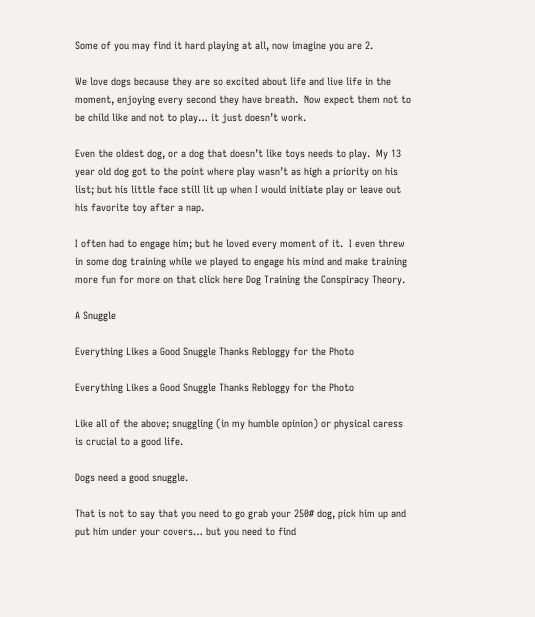Some of you may find it hard playing at all, now imagine you are 2.

We love dogs because they are so excited about life and live life in the moment, enjoying every second they have breath.  Now expect them not to be child like and not to play… it just doesn’t work.

Even the oldest dog, or a dog that doesn’t like toys needs to play.  My 13 year old dog got to the point where play wasn’t as high a priority on his list; but his little face still lit up when I would initiate play or leave out his favorite toy after a nap.

I often had to engage him; but he loved every moment of it.  I even threw in some dog training while we played to engage his mind and make training more fun for more on that click here Dog Training the Conspiracy Theory.

A Snuggle

Everything Likes a Good Snuggle Thanks Rebloggy for the Photo

Everything Likes a Good Snuggle Thanks Rebloggy for the Photo

Like all of the above; snuggling (in my humble opinion) or physical caress is crucial to a good life.

Dogs need a good snuggle.

That is not to say that you need to go grab your 250# dog, pick him up and put him under your covers… but you need to find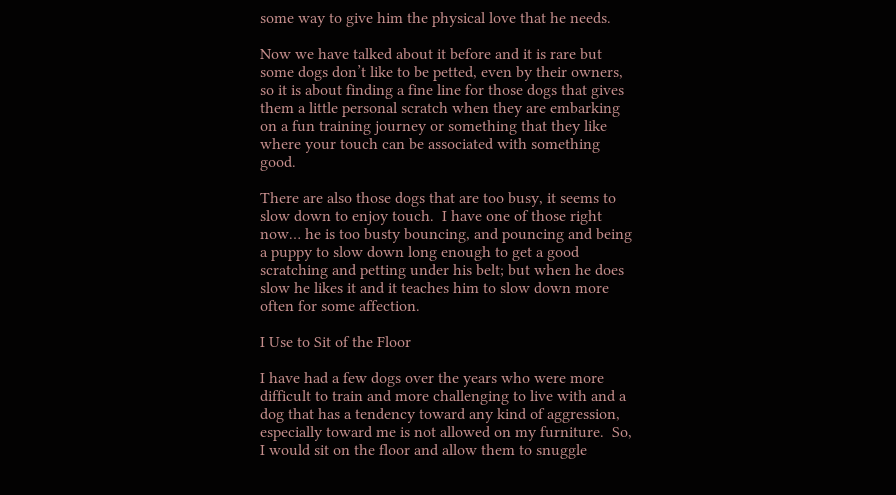some way to give him the physical love that he needs.

Now we have talked about it before and it is rare but some dogs don’t like to be petted, even by their owners, so it is about finding a fine line for those dogs that gives them a little personal scratch when they are embarking on a fun training journey or something that they like where your touch can be associated with something good.

There are also those dogs that are too busy, it seems to slow down to enjoy touch.  I have one of those right now… he is too busty bouncing, and pouncing and being a puppy to slow down long enough to get a good scratching and petting under his belt; but when he does slow he likes it and it teaches him to slow down more often for some affection.

I Use to Sit of the Floor

I have had a few dogs over the years who were more difficult to train and more challenging to live with and a dog that has a tendency toward any kind of aggression, especially toward me is not allowed on my furniture.  So, I would sit on the floor and allow them to snuggle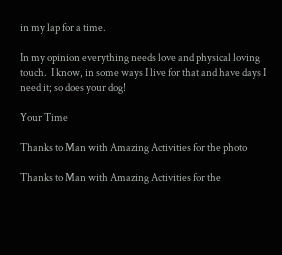in my lap for a time.

In my opinion everything needs love and physical loving touch.  I know, in some ways I live for that and have days I need it; so does your dog!

Your Time

Thanks to Man with Amazing Activities for the photo

Thanks to Man with Amazing Activities for the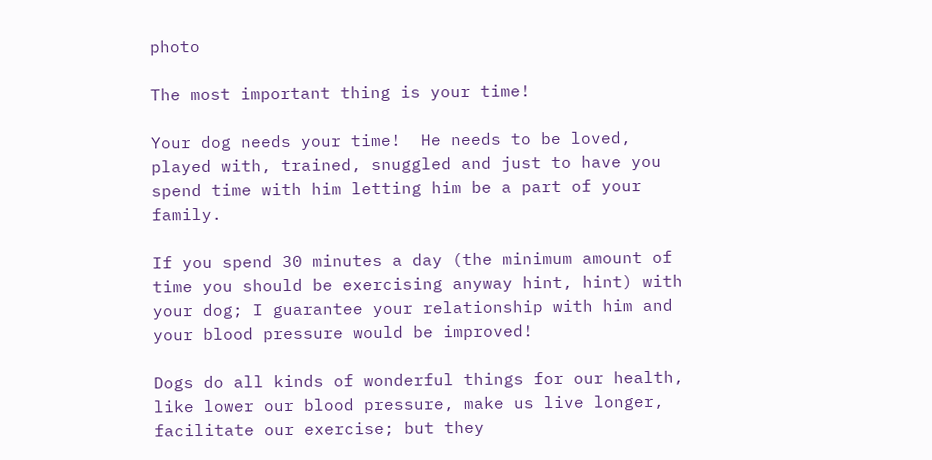photo

The most important thing is your time!

Your dog needs your time!  He needs to be loved, played with, trained, snuggled and just to have you spend time with him letting him be a part of your family.

If you spend 30 minutes a day (the minimum amount of time you should be exercising anyway hint, hint) with your dog; I guarantee your relationship with him and your blood pressure would be improved!

Dogs do all kinds of wonderful things for our health, like lower our blood pressure, make us live longer, facilitate our exercise; but they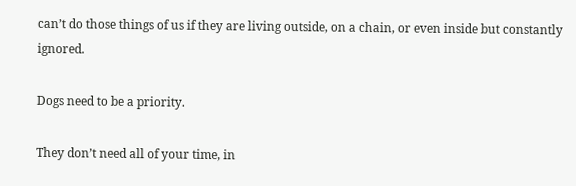can’t do those things of us if they are living outside, on a chain, or even inside but constantly ignored.

Dogs need to be a priority.

They don’t need all of your time, in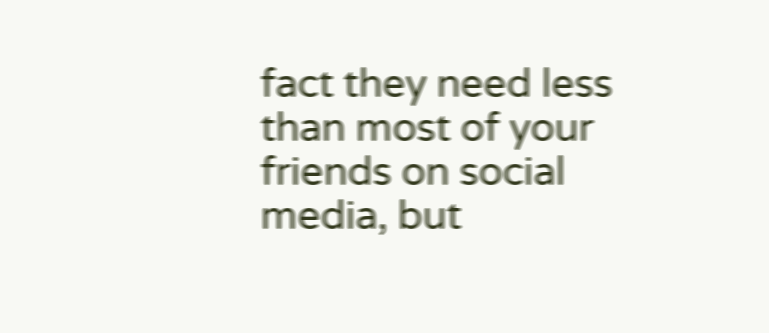fact they need less than most of your friends on social media, but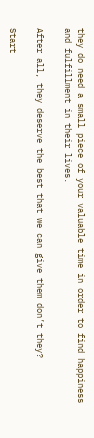they do need a small piece of your valuable time in order to find happiness and fulfillment in their lives.

After all, they deserve the best that we can give them don’t they?

Start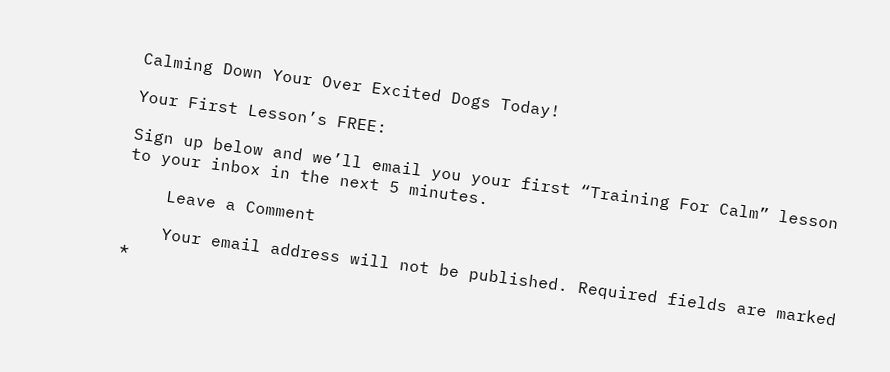Calming Down Your Over Excited Dogs Today!

Your First Lesson’s FREE:

Sign up below and we’ll email you your first “Training For Calm” lesson to your inbox in the next 5 minutes.

    Leave a Comment

    Your email address will not be published. Required fields are marked *